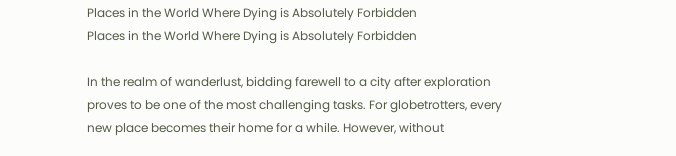Places in the World Where Dying is Absolutely Forbidden
Places in the World Where Dying is Absolutely Forbidden

In the realm of wanderlust, bidding farewell to a city after exploration proves to be one of the most challenging tasks. For globetrotters, every new place becomes their home for a while. However, without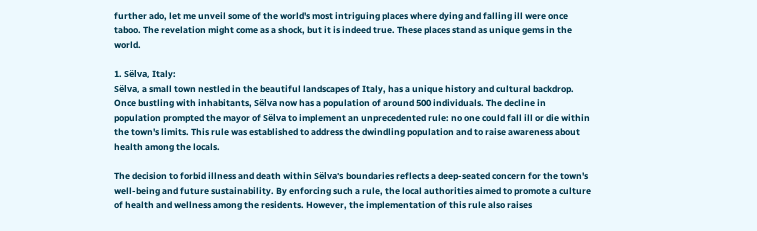further ado, let me unveil some of the world's most intriguing places where dying and falling ill were once taboo. The revelation might come as a shock, but it is indeed true. These places stand as unique gems in the world.

1. Sëlva, Italy:
Sëlva, a small town nestled in the beautiful landscapes of Italy, has a unique history and cultural backdrop. Once bustling with inhabitants, Sëlva now has a population of around 500 individuals. The decline in population prompted the mayor of Sëlva to implement an unprecedented rule: no one could fall ill or die within the town's limits. This rule was established to address the dwindling population and to raise awareness about health among the locals.

The decision to forbid illness and death within Sëlva's boundaries reflects a deep-seated concern for the town's well-being and future sustainability. By enforcing such a rule, the local authorities aimed to promote a culture of health and wellness among the residents. However, the implementation of this rule also raises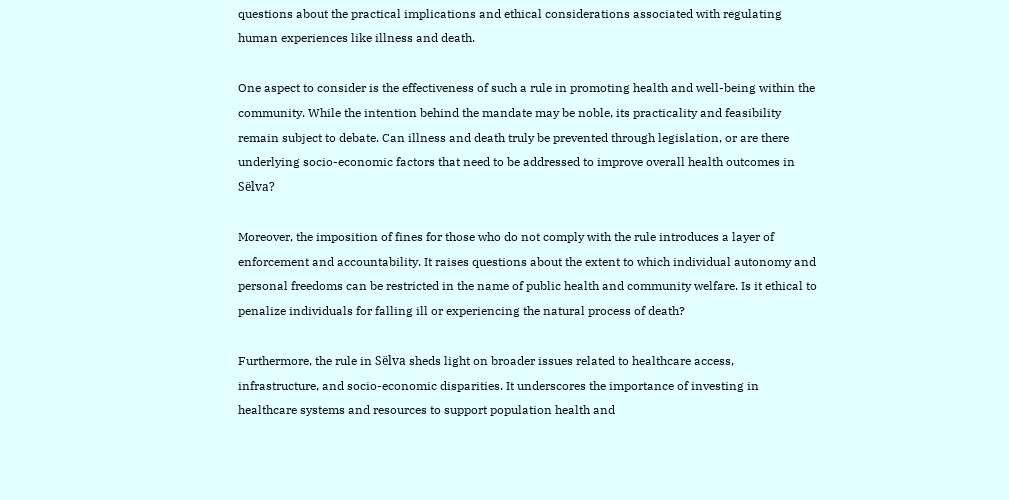questions about the practical implications and ethical considerations associated with regulating human experiences like illness and death.

One aspect to consider is the effectiveness of such a rule in promoting health and well-being within the community. While the intention behind the mandate may be noble, its practicality and feasibility remain subject to debate. Can illness and death truly be prevented through legislation, or are there underlying socio-economic factors that need to be addressed to improve overall health outcomes in Sëlva?

Moreover, the imposition of fines for those who do not comply with the rule introduces a layer of enforcement and accountability. It raises questions about the extent to which individual autonomy and personal freedoms can be restricted in the name of public health and community welfare. Is it ethical to penalize individuals for falling ill or experiencing the natural process of death?

Furthermore, the rule in Sëlva sheds light on broader issues related to healthcare access, infrastructure, and socio-economic disparities. It underscores the importance of investing in healthcare systems and resources to support population health and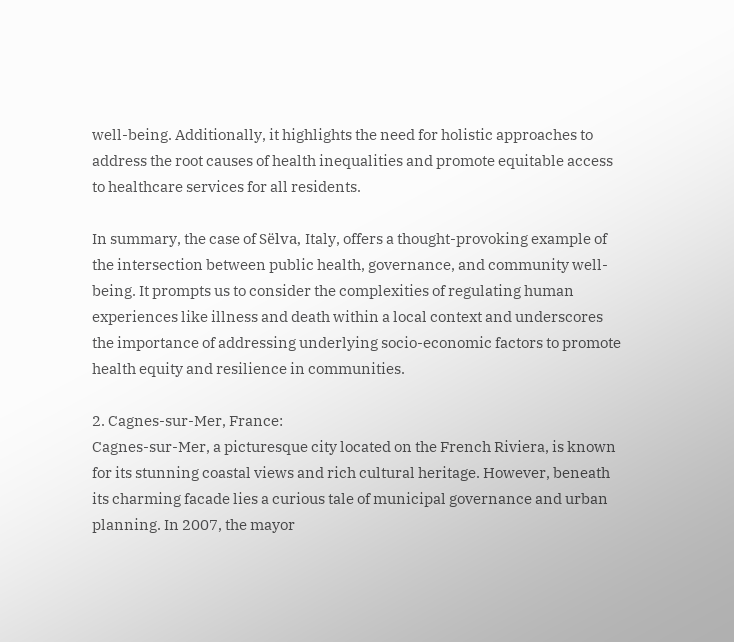well-being. Additionally, it highlights the need for holistic approaches to address the root causes of health inequalities and promote equitable access to healthcare services for all residents.

In summary, the case of Sëlva, Italy, offers a thought-provoking example of the intersection between public health, governance, and community well-being. It prompts us to consider the complexities of regulating human experiences like illness and death within a local context and underscores the importance of addressing underlying socio-economic factors to promote health equity and resilience in communities.

2. Cagnes-sur-Mer, France:
Cagnes-sur-Mer, a picturesque city located on the French Riviera, is known for its stunning coastal views and rich cultural heritage. However, beneath its charming facade lies a curious tale of municipal governance and urban planning. In 2007, the mayor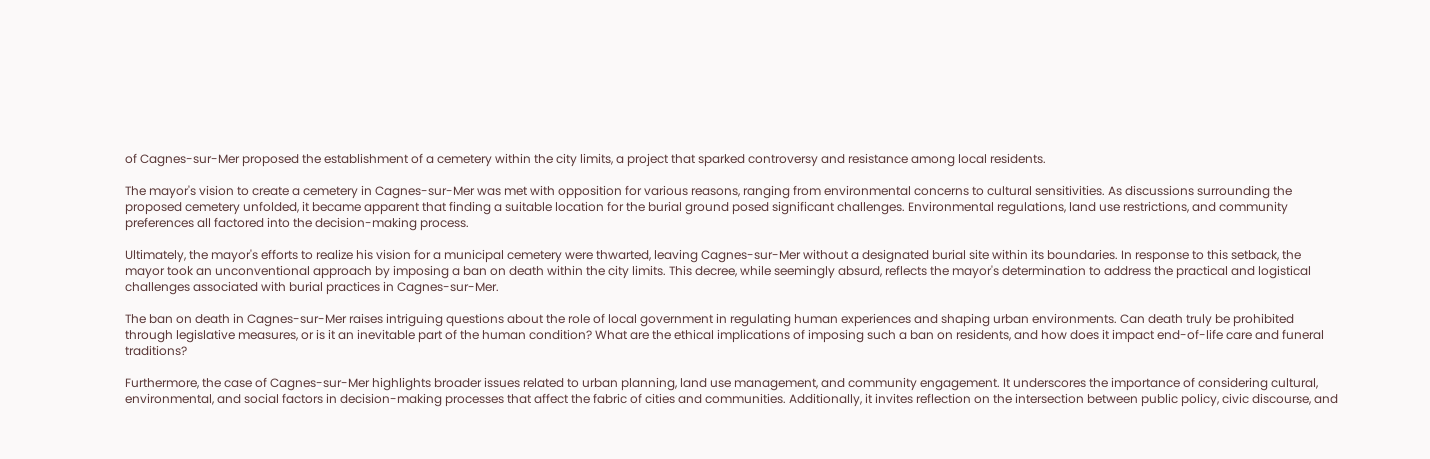of Cagnes-sur-Mer proposed the establishment of a cemetery within the city limits, a project that sparked controversy and resistance among local residents.

The mayor's vision to create a cemetery in Cagnes-sur-Mer was met with opposition for various reasons, ranging from environmental concerns to cultural sensitivities. As discussions surrounding the proposed cemetery unfolded, it became apparent that finding a suitable location for the burial ground posed significant challenges. Environmental regulations, land use restrictions, and community preferences all factored into the decision-making process.

Ultimately, the mayor's efforts to realize his vision for a municipal cemetery were thwarted, leaving Cagnes-sur-Mer without a designated burial site within its boundaries. In response to this setback, the mayor took an unconventional approach by imposing a ban on death within the city limits. This decree, while seemingly absurd, reflects the mayor's determination to address the practical and logistical challenges associated with burial practices in Cagnes-sur-Mer.

The ban on death in Cagnes-sur-Mer raises intriguing questions about the role of local government in regulating human experiences and shaping urban environments. Can death truly be prohibited through legislative measures, or is it an inevitable part of the human condition? What are the ethical implications of imposing such a ban on residents, and how does it impact end-of-life care and funeral traditions?

Furthermore, the case of Cagnes-sur-Mer highlights broader issues related to urban planning, land use management, and community engagement. It underscores the importance of considering cultural, environmental, and social factors in decision-making processes that affect the fabric of cities and communities. Additionally, it invites reflection on the intersection between public policy, civic discourse, and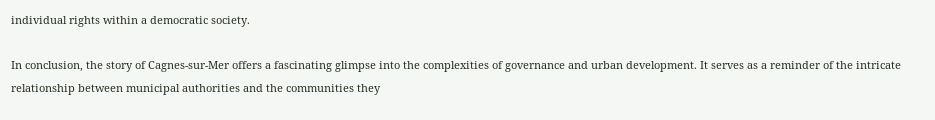individual rights within a democratic society.

In conclusion, the story of Cagnes-sur-Mer offers a fascinating glimpse into the complexities of governance and urban development. It serves as a reminder of the intricate relationship between municipal authorities and the communities they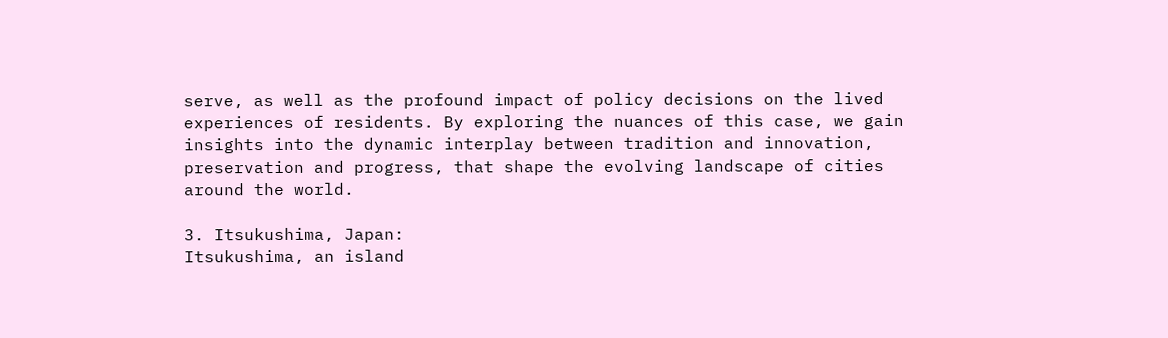serve, as well as the profound impact of policy decisions on the lived experiences of residents. By exploring the nuances of this case, we gain insights into the dynamic interplay between tradition and innovation, preservation and progress, that shape the evolving landscape of cities around the world.

3. Itsukushima, Japan:
Itsukushima, an island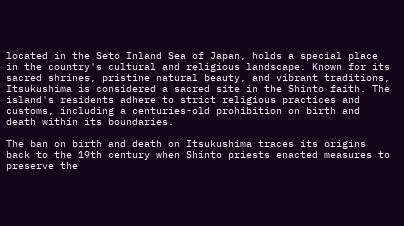located in the Seto Inland Sea of Japan, holds a special place in the country's cultural and religious landscape. Known for its sacred shrines, pristine natural beauty, and vibrant traditions, Itsukushima is considered a sacred site in the Shinto faith. The island's residents adhere to strict religious practices and customs, including a centuries-old prohibition on birth and death within its boundaries.

The ban on birth and death on Itsukushima traces its origins back to the 19th century when Shinto priests enacted measures to preserve the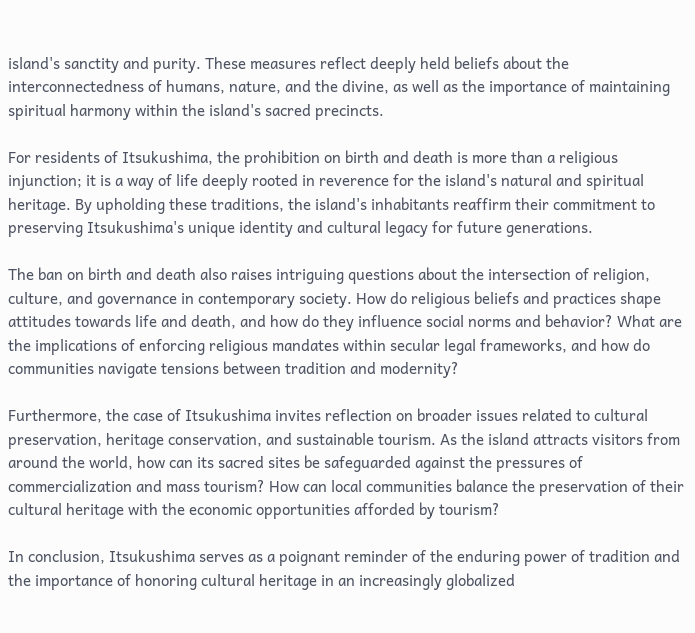island's sanctity and purity. These measures reflect deeply held beliefs about the interconnectedness of humans, nature, and the divine, as well as the importance of maintaining spiritual harmony within the island's sacred precincts.

For residents of Itsukushima, the prohibition on birth and death is more than a religious injunction; it is a way of life deeply rooted in reverence for the island's natural and spiritual heritage. By upholding these traditions, the island's inhabitants reaffirm their commitment to preserving Itsukushima's unique identity and cultural legacy for future generations.

The ban on birth and death also raises intriguing questions about the intersection of religion, culture, and governance in contemporary society. How do religious beliefs and practices shape attitudes towards life and death, and how do they influence social norms and behavior? What are the implications of enforcing religious mandates within secular legal frameworks, and how do communities navigate tensions between tradition and modernity?

Furthermore, the case of Itsukushima invites reflection on broader issues related to cultural preservation, heritage conservation, and sustainable tourism. As the island attracts visitors from around the world, how can its sacred sites be safeguarded against the pressures of commercialization and mass tourism? How can local communities balance the preservation of their cultural heritage with the economic opportunities afforded by tourism?

In conclusion, Itsukushima serves as a poignant reminder of the enduring power of tradition and the importance of honoring cultural heritage in an increasingly globalized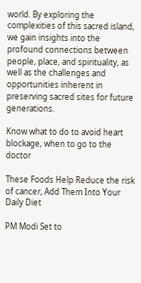world. By exploring the complexities of this sacred island, we gain insights into the profound connections between people, place, and spirituality, as well as the challenges and opportunities inherent in preserving sacred sites for future generations.

Know what to do to avoid heart blockage, when to go to the doctor

These Foods Help Reduce the risk of cancer, Add Them Into Your Daily Diet

PM Modi Set to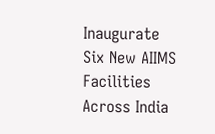Inaugurate Six New AIIMS Facilities Across India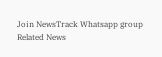Join NewsTrack Whatsapp group
Related News